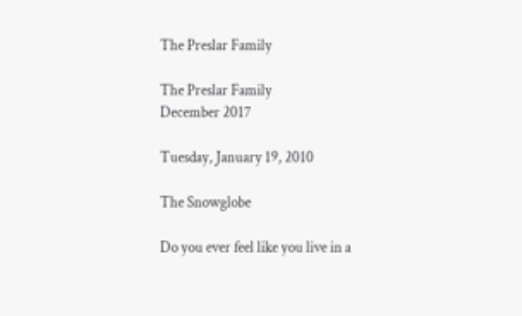The Preslar Family

The Preslar Family
December 2017

Tuesday, January 19, 2010

The Snowglobe

Do you ever feel like you live in a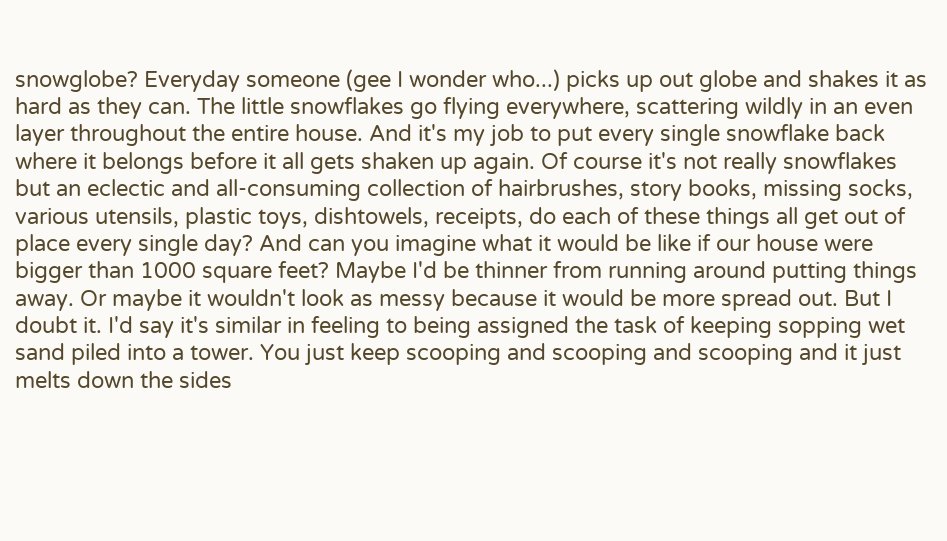snowglobe? Everyday someone (gee I wonder who...) picks up out globe and shakes it as hard as they can. The little snowflakes go flying everywhere, scattering wildly in an even layer throughout the entire house. And it's my job to put every single snowflake back where it belongs before it all gets shaken up again. Of course it's not really snowflakes but an eclectic and all-consuming collection of hairbrushes, story books, missing socks, various utensils, plastic toys, dishtowels, receipts, do each of these things all get out of place every single day? And can you imagine what it would be like if our house were bigger than 1000 square feet? Maybe I'd be thinner from running around putting things away. Or maybe it wouldn't look as messy because it would be more spread out. But I doubt it. I'd say it's similar in feeling to being assigned the task of keeping sopping wet sand piled into a tower. You just keep scooping and scooping and scooping and it just melts down the sides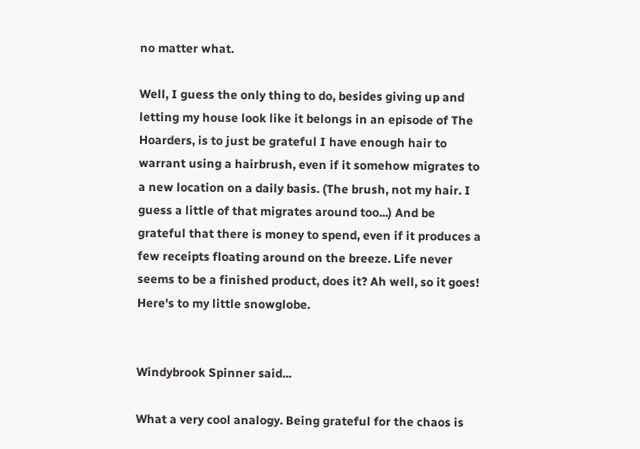no matter what.

Well, I guess the only thing to do, besides giving up and letting my house look like it belongs in an episode of The Hoarders, is to just be grateful I have enough hair to warrant using a hairbrush, even if it somehow migrates to a new location on a daily basis. (The brush, not my hair. I guess a little of that migrates around too...) And be grateful that there is money to spend, even if it produces a few receipts floating around on the breeze. Life never seems to be a finished product, does it? Ah well, so it goes! Here's to my little snowglobe.


Windybrook Spinner said...

What a very cool analogy. Being grateful for the chaos is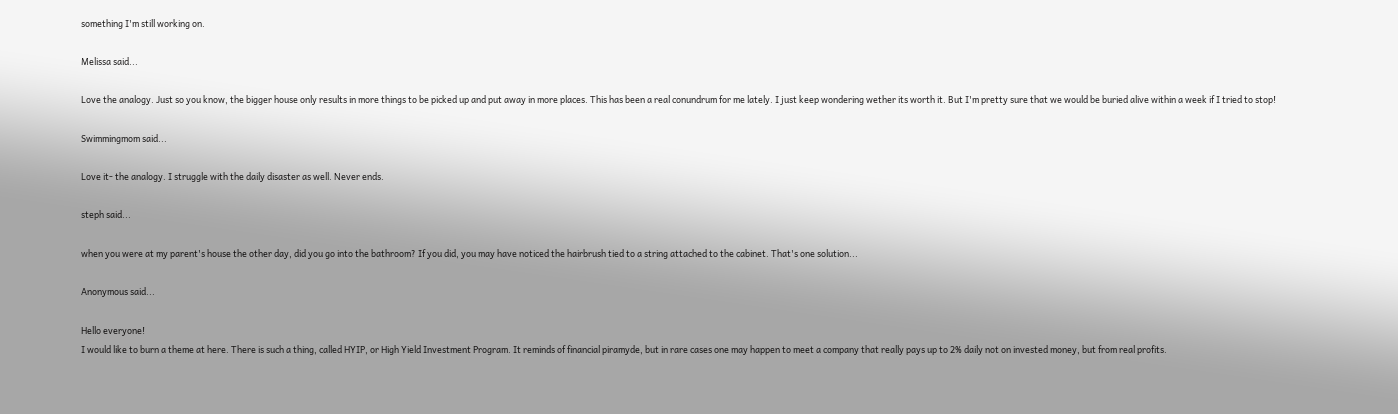something I'm still working on.

Melissa said...

Love the analogy. Just so you know, the bigger house only results in more things to be picked up and put away in more places. This has been a real conundrum for me lately. I just keep wondering wether its worth it. But I'm pretty sure that we would be buried alive within a week if I tried to stop!

Swimmingmom said...

Love it- the analogy. I struggle with the daily disaster as well. Never ends.

steph said...

when you were at my parent's house the other day, did you go into the bathroom? If you did, you may have noticed the hairbrush tied to a string attached to the cabinet. That's one solution...

Anonymous said...

Hello everyone!
I would like to burn a theme at here. There is such a thing, called HYIP, or High Yield Investment Program. It reminds of financial piramyde, but in rare cases one may happen to meet a company that really pays up to 2% daily not on invested money, but from real profits.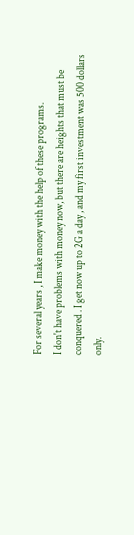For several years , I make money with the help of these programs.
I don't have problems with money now, but there are heights that must be conquered . I get now up to 2G a day , and my first investment was 500 dollars only.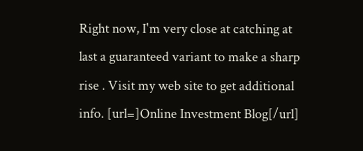Right now, I'm very close at catching at last a guaranteed variant to make a sharp rise . Visit my web site to get additional info. [url=]Online Investment Blog[/url]